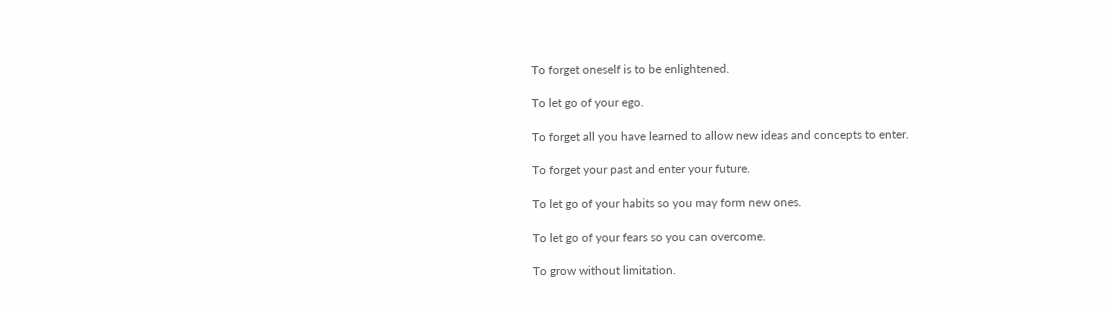To forget oneself is to be enlightened.

To let go of your ego.

To forget all you have learned to allow new ideas and concepts to enter.

To forget your past and enter your future.

To let go of your habits so you may form new ones.

To let go of your fears so you can overcome.

To grow without limitation.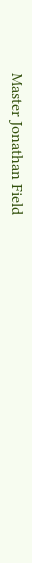Master Jonathan Field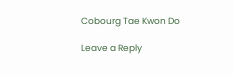Cobourg Tae Kwon Do

Leave a Reply